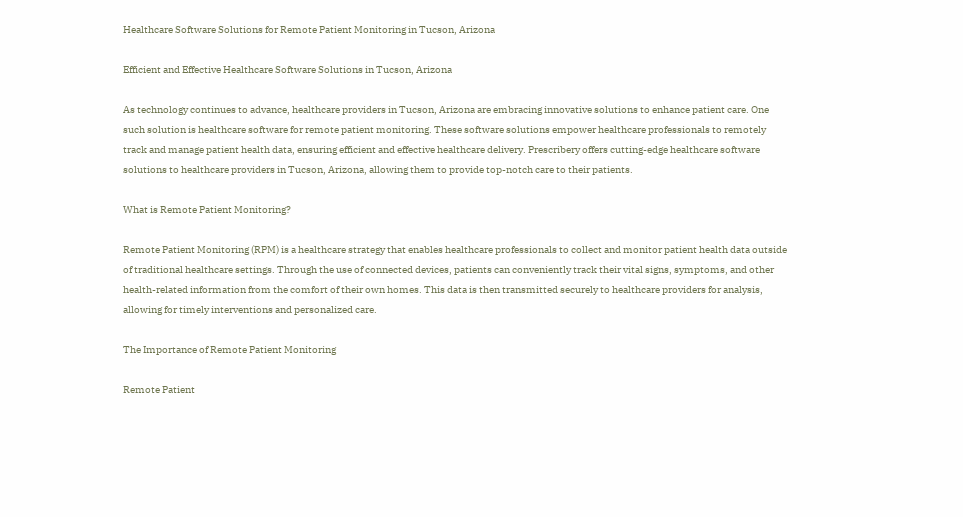Healthcare Software Solutions for Remote Patient Monitoring in Tucson, Arizona

Efficient and Effective Healthcare Software Solutions in Tucson, Arizona

As technology continues to advance, healthcare providers in Tucson, Arizona are embracing innovative solutions to enhance patient care. One such solution is healthcare software for remote patient monitoring. These software solutions empower healthcare professionals to remotely track and manage patient health data, ensuring efficient and effective healthcare delivery. Prescribery offers cutting-edge healthcare software solutions to healthcare providers in Tucson, Arizona, allowing them to provide top-notch care to their patients.

What is Remote Patient Monitoring?

Remote Patient Monitoring (RPM) is a healthcare strategy that enables healthcare professionals to collect and monitor patient health data outside of traditional healthcare settings. Through the use of connected devices, patients can conveniently track their vital signs, symptoms, and other health-related information from the comfort of their own homes. This data is then transmitted securely to healthcare providers for analysis, allowing for timely interventions and personalized care.

The Importance of Remote Patient Monitoring

Remote Patient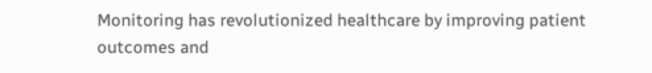Monitoring has revolutionized healthcare by improving patient outcomes and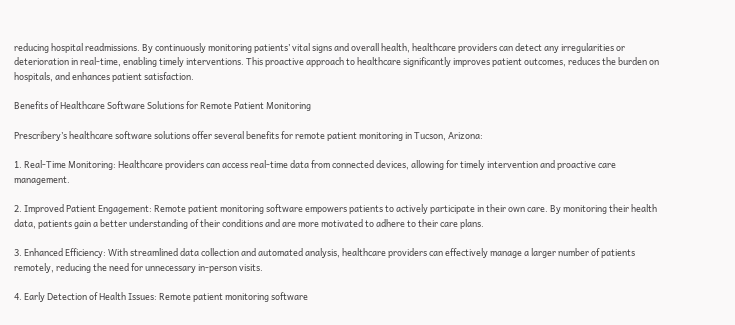reducing hospital readmissions. By continuously monitoring patients’ vital signs and overall health, healthcare providers can detect any irregularities or deterioration in real-time, enabling timely interventions. This proactive approach to healthcare significantly improves patient outcomes, reduces the burden on hospitals, and enhances patient satisfaction.

Benefits of Healthcare Software Solutions for Remote Patient Monitoring

Prescribery’s healthcare software solutions offer several benefits for remote patient monitoring in Tucson, Arizona:

1. Real-Time Monitoring: Healthcare providers can access real-time data from connected devices, allowing for timely intervention and proactive care management.

2. Improved Patient Engagement: Remote patient monitoring software empowers patients to actively participate in their own care. By monitoring their health data, patients gain a better understanding of their conditions and are more motivated to adhere to their care plans.

3. Enhanced Efficiency: With streamlined data collection and automated analysis, healthcare providers can effectively manage a larger number of patients remotely, reducing the need for unnecessary in-person visits.

4. Early Detection of Health Issues: Remote patient monitoring software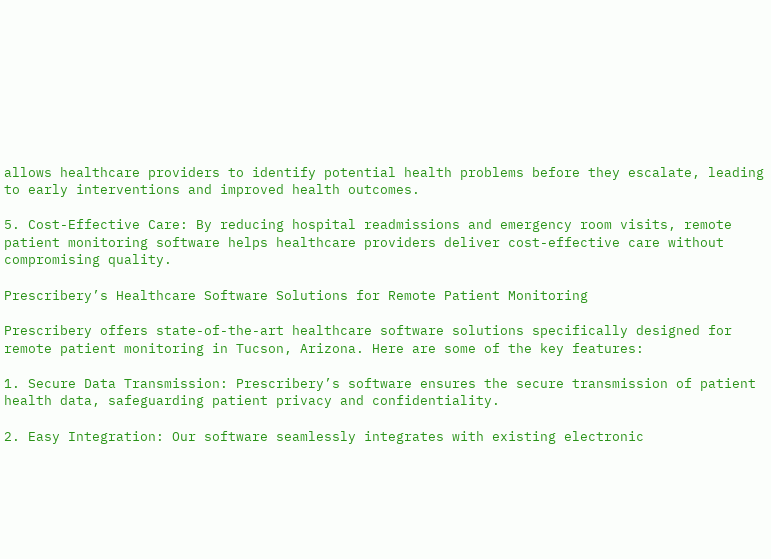allows healthcare providers to identify potential health problems before they escalate, leading to early interventions and improved health outcomes.

5. Cost-Effective Care: By reducing hospital readmissions and emergency room visits, remote patient monitoring software helps healthcare providers deliver cost-effective care without compromising quality.

Prescribery’s Healthcare Software Solutions for Remote Patient Monitoring

Prescribery offers state-of-the-art healthcare software solutions specifically designed for remote patient monitoring in Tucson, Arizona. Here are some of the key features:

1. Secure Data Transmission: Prescribery’s software ensures the secure transmission of patient health data, safeguarding patient privacy and confidentiality.

2. Easy Integration: Our software seamlessly integrates with existing electronic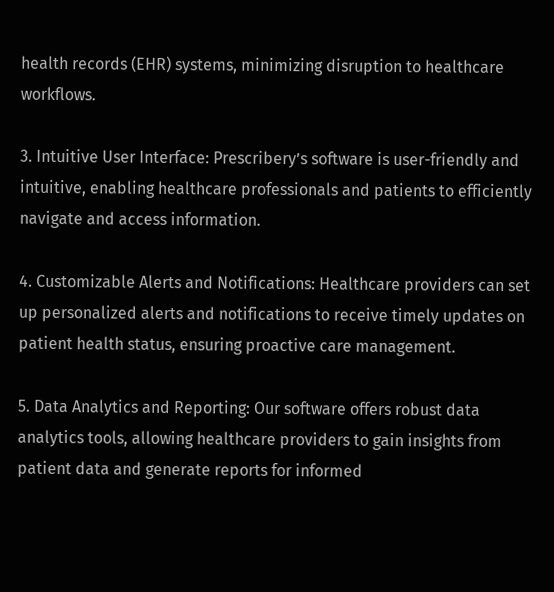health records (EHR) systems, minimizing disruption to healthcare workflows.

3. Intuitive User Interface: Prescribery’s software is user-friendly and intuitive, enabling healthcare professionals and patients to efficiently navigate and access information.

4. Customizable Alerts and Notifications: Healthcare providers can set up personalized alerts and notifications to receive timely updates on patient health status, ensuring proactive care management.

5. Data Analytics and Reporting: Our software offers robust data analytics tools, allowing healthcare providers to gain insights from patient data and generate reports for informed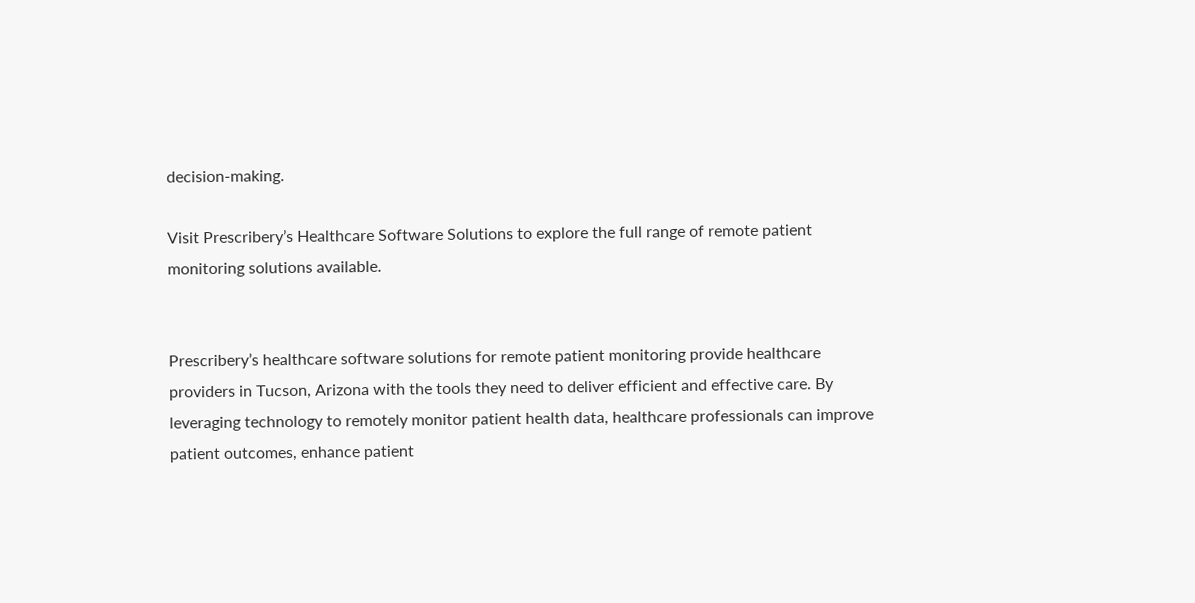decision-making.

Visit Prescribery’s Healthcare Software Solutions to explore the full range of remote patient monitoring solutions available.


Prescribery’s healthcare software solutions for remote patient monitoring provide healthcare providers in Tucson, Arizona with the tools they need to deliver efficient and effective care. By leveraging technology to remotely monitor patient health data, healthcare professionals can improve patient outcomes, enhance patient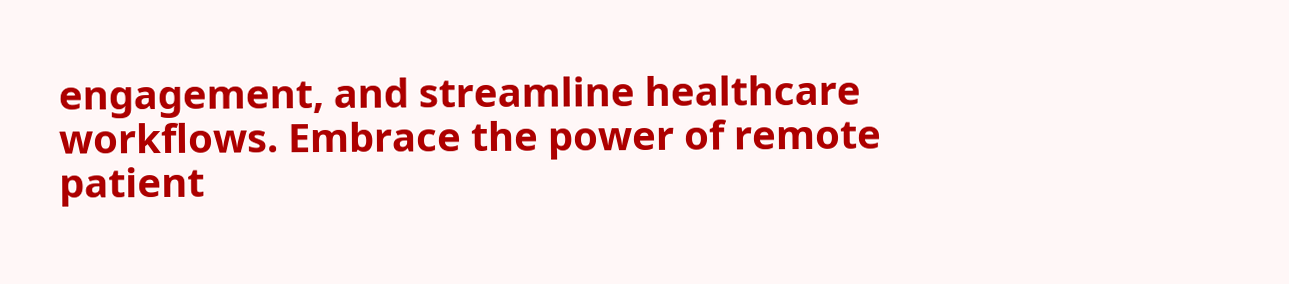engagement, and streamline healthcare workflows. Embrace the power of remote patient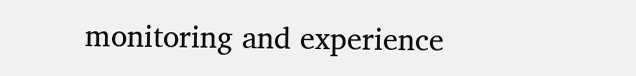monitoring and experience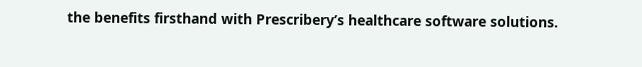the benefits firsthand with Prescribery’s healthcare software solutions.